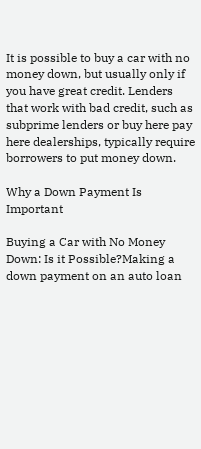It is possible to buy a car with no money down, but usually only if you have great credit. Lenders that work with bad credit, such as subprime lenders or buy here pay here dealerships, typically require borrowers to put money down.

Why a Down Payment Is Important

Buying a Car with No Money Down: Is it Possible?Making a down payment on an auto loan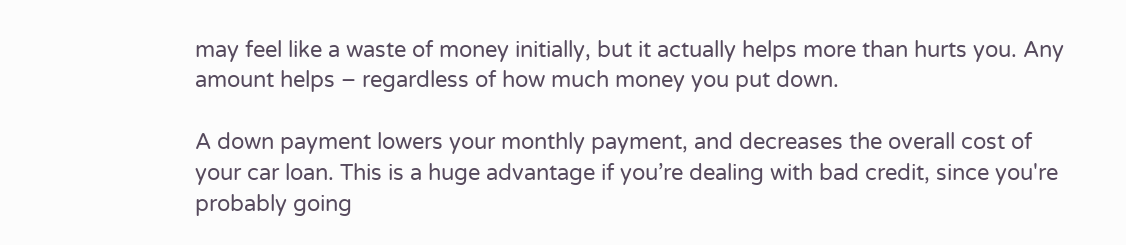may feel like a waste of money initially, but it actually helps more than hurts you. Any amount helps – regardless of how much money you put down.

A down payment lowers your monthly payment, and decreases the overall cost of your car loan. This is a huge advantage if you’re dealing with bad credit, since you're probably going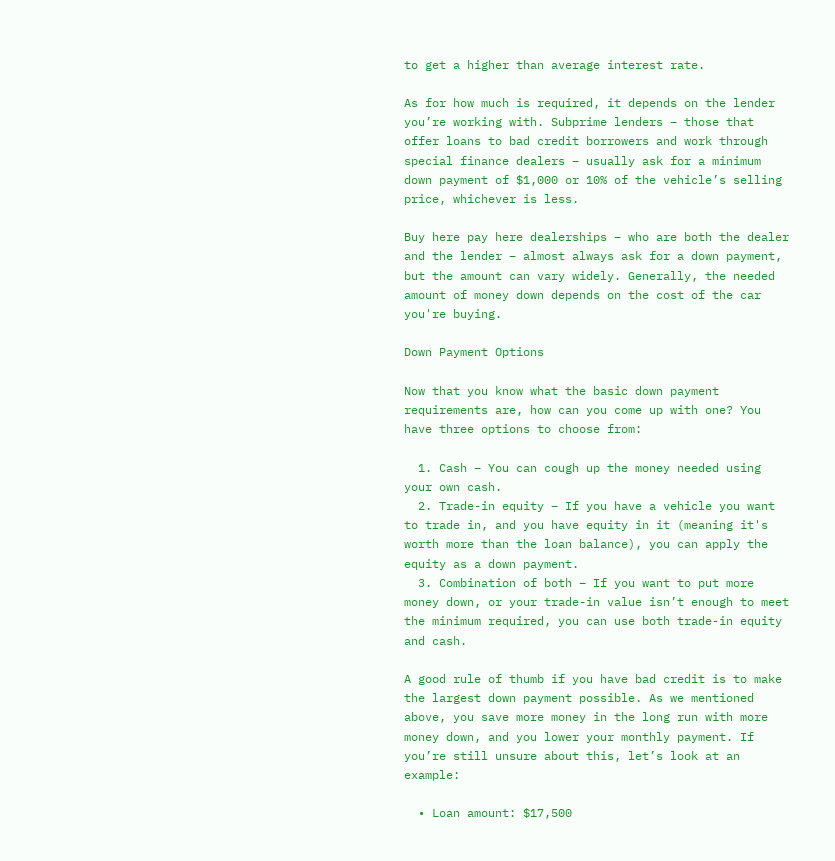to get a higher than average interest rate.

As for how much is required, it depends on the lender you’re working with. Subprime lenders – those that offer loans to bad credit borrowers and work through special finance dealers – usually ask for a minimum down payment of $1,000 or 10% of the vehicle’s selling price, whichever is less.

Buy here pay here dealerships – who are both the dealer and the lender – almost always ask for a down payment, but the amount can vary widely. Generally, the needed amount of money down depends on the cost of the car you're buying.

Down Payment Options

Now that you know what the basic down payment requirements are, how can you come up with one? You have three options to choose from:

  1. Cash – You can cough up the money needed using your own cash.
  2. Trade-in equity – If you have a vehicle you want to trade in, and you have equity in it (meaning it's worth more than the loan balance), you can apply the equity as a down payment.
  3. Combination of both – If you want to put more money down, or your trade-in value isn’t enough to meet the minimum required, you can use both trade-in equity and cash.

A good rule of thumb if you have bad credit is to make the largest down payment possible. As we mentioned above, you save more money in the long run with more money down, and you lower your monthly payment. If you’re still unsure about this, let’s look at an example:

  • Loan amount: $17,500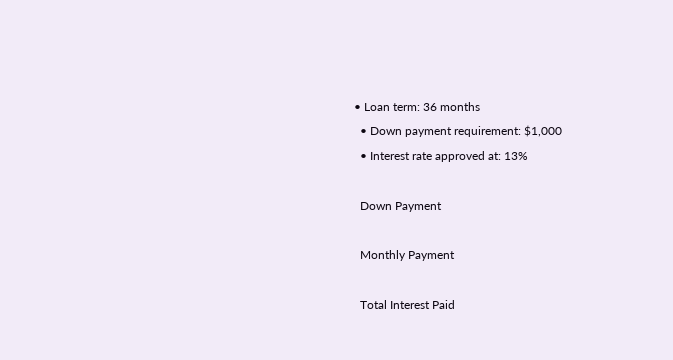• Loan term: 36 months
  • Down payment requirement: $1,000
  • Interest rate approved at: 13%

  Down Payment

  Monthly Payment

  Total Interest Paid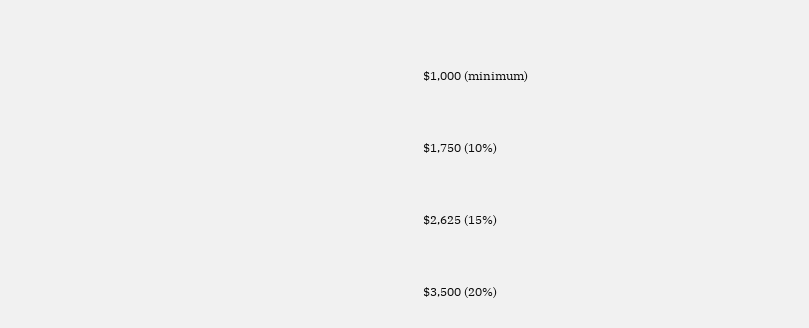$1,000 (minimum)



$1,750 (10%)



$2,625 (15%)



$3,500 (20%)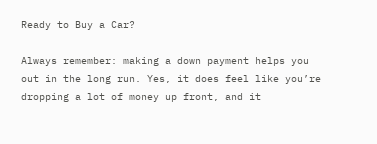Ready to Buy a Car?

Always remember: making a down payment helps you out in the long run. Yes, it does feel like you’re dropping a lot of money up front, and it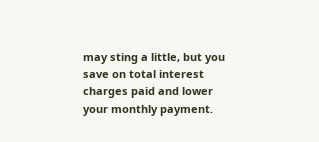may sting a little, but you save on total interest charges paid and lower your monthly payment.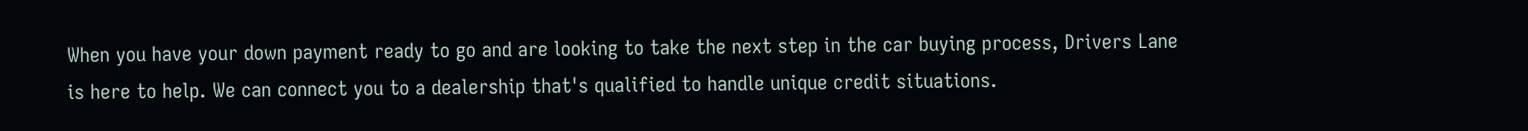When you have your down payment ready to go and are looking to take the next step in the car buying process, Drivers Lane is here to help. We can connect you to a dealership that's qualified to handle unique credit situations.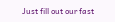Just fill out our fast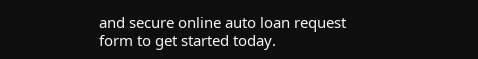and secure online auto loan request form to get started today.